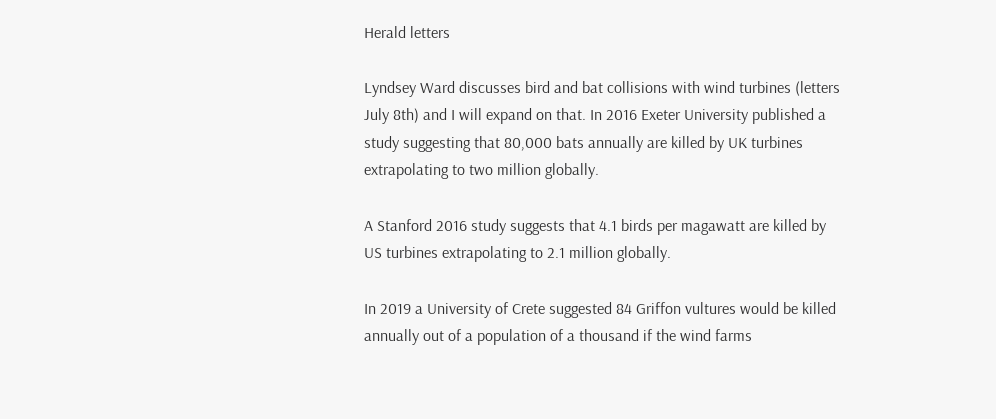Herald letters

Lyndsey Ward discusses bird and bat collisions with wind turbines (letters July 8th) and I will expand on that. In 2016 Exeter University published a study suggesting that 80,000 bats annually are killed by UK turbines extrapolating to two million globally.

A Stanford 2016 study suggests that 4.1 birds per magawatt are killed by US turbines extrapolating to 2.1 million globally.

In 2019 a University of Crete suggested 84 Griffon vultures would be killed annually out of a population of a thousand if the wind farms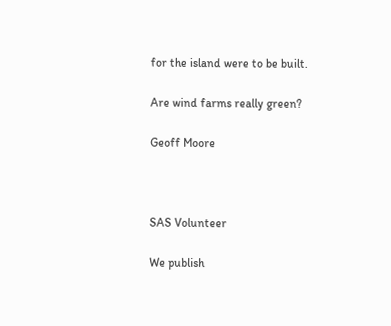for the island were to be built.

Are wind farms really green?

Geoff Moore



SAS Volunteer

We publish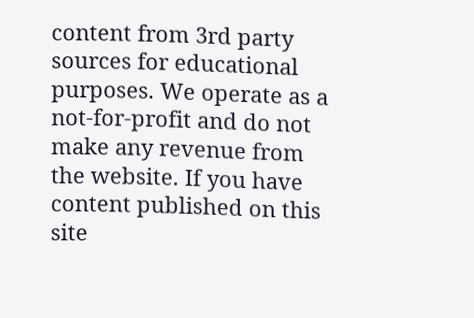content from 3rd party sources for educational purposes. We operate as a not-for-profit and do not make any revenue from the website. If you have content published on this site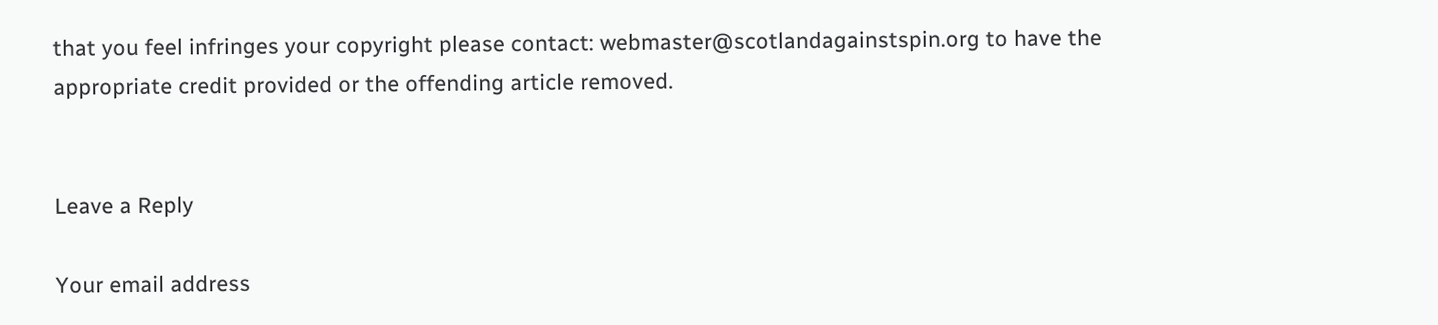that you feel infringes your copyright please contact: webmaster@scotlandagainstspin.org to have the appropriate credit provided or the offending article removed.


Leave a Reply

Your email address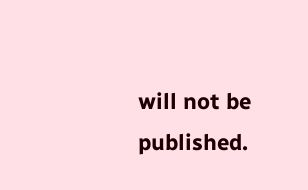will not be published.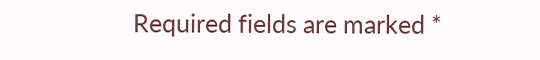Required fields are marked *